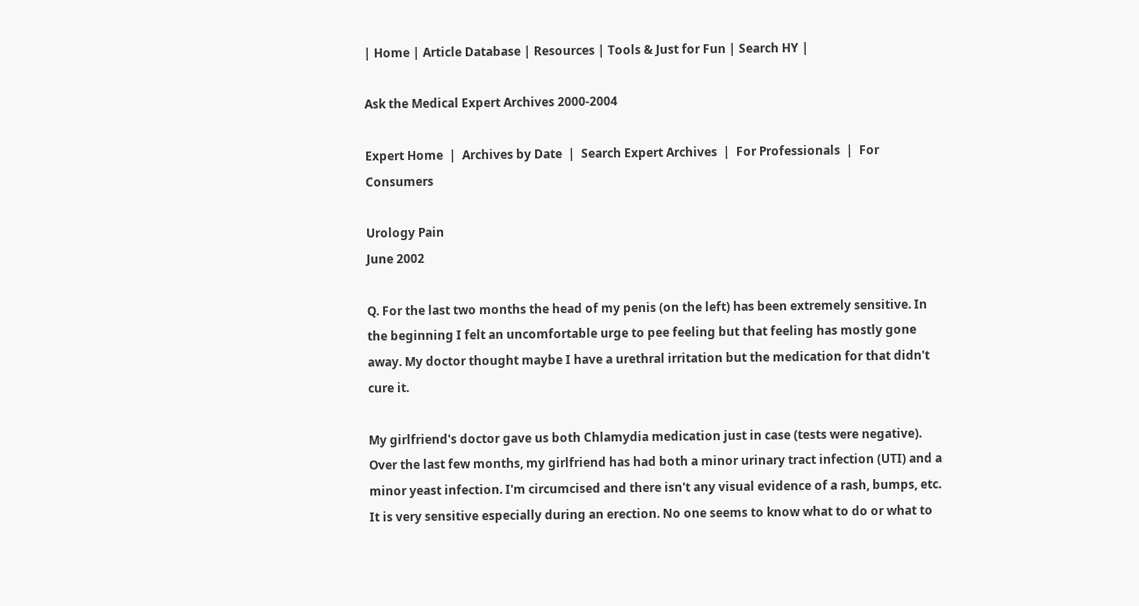| Home | Article Database | Resources | Tools & Just for Fun | Search HY |

Ask the Medical Expert Archives 2000-2004

Expert Home  |  Archives by Date  |  Search Expert Archives  |  For Professionals  |  For Consumers

Urology Pain
June 2002

Q. For the last two months the head of my penis (on the left) has been extremely sensitive. In the beginning I felt an uncomfortable urge to pee feeling but that feeling has mostly gone away. My doctor thought maybe I have a urethral irritation but the medication for that didn't cure it.

My girlfriend's doctor gave us both Chlamydia medication just in case (tests were negative). Over the last few months, my girlfriend has had both a minor urinary tract infection (UTI) and a minor yeast infection. I'm circumcised and there isn't any visual evidence of a rash, bumps, etc. It is very sensitive especially during an erection. No one seems to know what to do or what to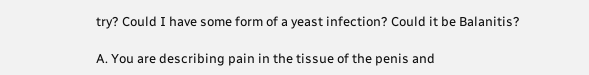try? Could I have some form of a yeast infection? Could it be Balanitis?

A. You are describing pain in the tissue of the penis and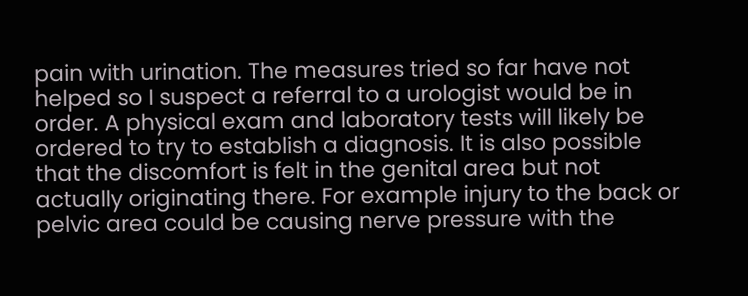pain with urination. The measures tried so far have not helped so I suspect a referral to a urologist would be in order. A physical exam and laboratory tests will likely be ordered to try to establish a diagnosis. It is also possible that the discomfort is felt in the genital area but not actually originating there. For example injury to the back or pelvic area could be causing nerve pressure with the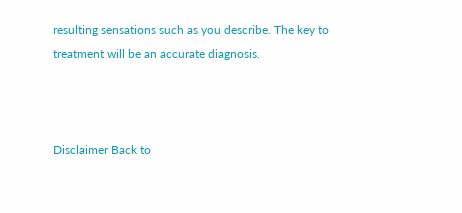resulting sensations such as you describe. The key to treatment will be an accurate diagnosis.



Disclaimer Back to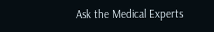Ask the Medical Experts